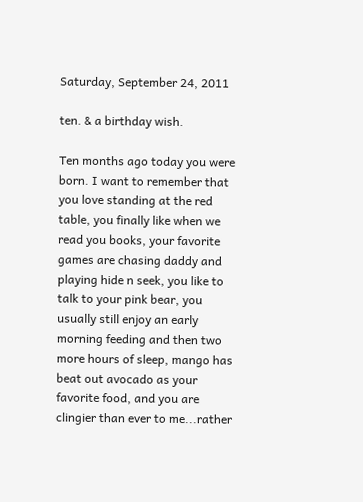Saturday, September 24, 2011

ten. & a birthday wish.

Ten months ago today you were born. I want to remember that you love standing at the red table, you finally like when we read you books, your favorite games are chasing daddy and playing hide n seek, you like to talk to your pink bear, you usually still enjoy an early morning feeding and then two more hours of sleep, mango has beat out avocado as your favorite food, and you are clingier than ever to me...rather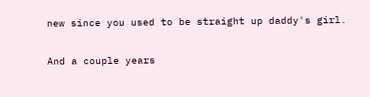new since you used to be straight up daddy's girl.

And a couple years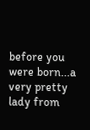before you were born...a very pretty lady from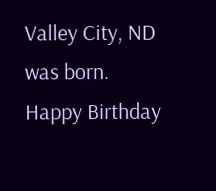Valley City, ND was born. Happy Birthday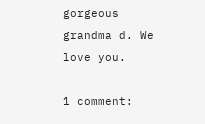gorgeous grandma d. We love you.

1 comment: